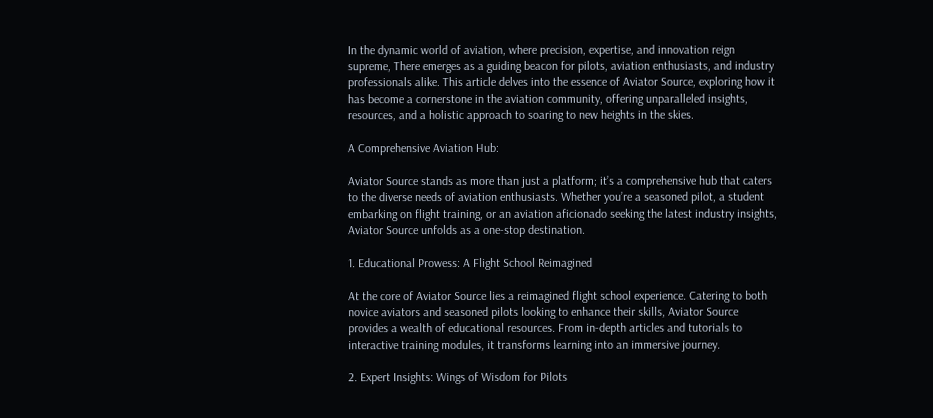In the dynamic world of aviation, where precision, expertise, and innovation reign supreme, There emerges as a guiding beacon for pilots, aviation enthusiasts, and industry professionals alike. This article delves into the essence of Aviator Source, exploring how it has become a cornerstone in the aviation community, offering unparalleled insights, resources, and a holistic approach to soaring to new heights in the skies.

A Comprehensive Aviation Hub:

Aviator Source stands as more than just a platform; it’s a comprehensive hub that caters to the diverse needs of aviation enthusiasts. Whether you’re a seasoned pilot, a student embarking on flight training, or an aviation aficionado seeking the latest industry insights, Aviator Source unfolds as a one-stop destination.

1. Educational Prowess: A Flight School Reimagined

At the core of Aviator Source lies a reimagined flight school experience. Catering to both novice aviators and seasoned pilots looking to enhance their skills, Aviator Source provides a wealth of educational resources. From in-depth articles and tutorials to interactive training modules, it transforms learning into an immersive journey.

2. Expert Insights: Wings of Wisdom for Pilots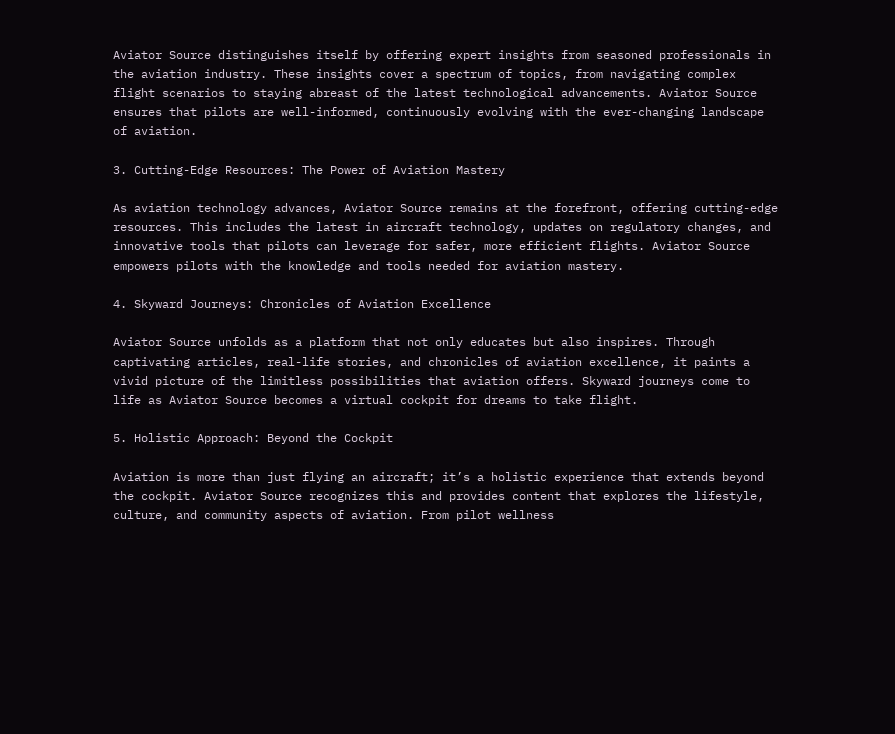Aviator Source distinguishes itself by offering expert insights from seasoned professionals in the aviation industry. These insights cover a spectrum of topics, from navigating complex flight scenarios to staying abreast of the latest technological advancements. Aviator Source ensures that pilots are well-informed, continuously evolving with the ever-changing landscape of aviation.

3. Cutting-Edge Resources: The Power of Aviation Mastery

As aviation technology advances, Aviator Source remains at the forefront, offering cutting-edge resources. This includes the latest in aircraft technology, updates on regulatory changes, and innovative tools that pilots can leverage for safer, more efficient flights. Aviator Source empowers pilots with the knowledge and tools needed for aviation mastery.

4. Skyward Journeys: Chronicles of Aviation Excellence

Aviator Source unfolds as a platform that not only educates but also inspires. Through captivating articles, real-life stories, and chronicles of aviation excellence, it paints a vivid picture of the limitless possibilities that aviation offers. Skyward journeys come to life as Aviator Source becomes a virtual cockpit for dreams to take flight.

5. Holistic Approach: Beyond the Cockpit

Aviation is more than just flying an aircraft; it’s a holistic experience that extends beyond the cockpit. Aviator Source recognizes this and provides content that explores the lifestyle, culture, and community aspects of aviation. From pilot wellness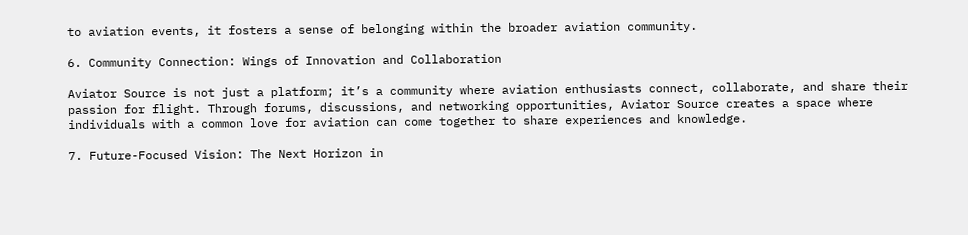to aviation events, it fosters a sense of belonging within the broader aviation community.

6. Community Connection: Wings of Innovation and Collaboration

Aviator Source is not just a platform; it’s a community where aviation enthusiasts connect, collaborate, and share their passion for flight. Through forums, discussions, and networking opportunities, Aviator Source creates a space where individuals with a common love for aviation can come together to share experiences and knowledge.

7. Future-Focused Vision: The Next Horizon in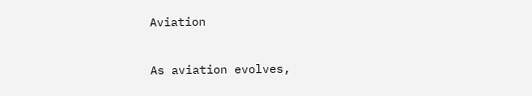Aviation

As aviation evolves,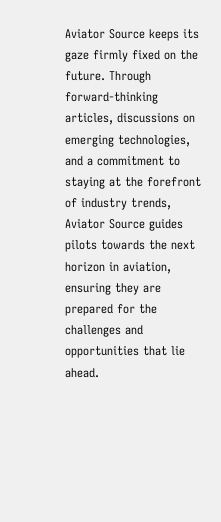Aviator Source keeps its gaze firmly fixed on the future. Through forward-thinking articles, discussions on emerging technologies, and a commitment to staying at the forefront of industry trends, Aviator Source guides pilots towards the next horizon in aviation, ensuring they are prepared for the challenges and opportunities that lie ahead.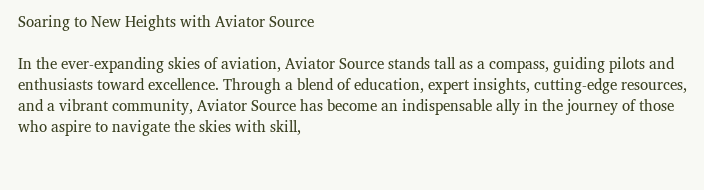Soaring to New Heights with Aviator Source

In the ever-expanding skies of aviation, Aviator Source stands tall as a compass, guiding pilots and enthusiasts toward excellence. Through a blend of education, expert insights, cutting-edge resources, and a vibrant community, Aviator Source has become an indispensable ally in the journey of those who aspire to navigate the skies with skill,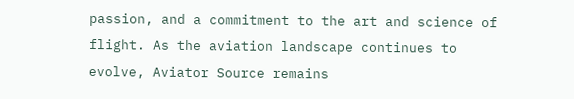passion, and a commitment to the art and science of flight. As the aviation landscape continues to evolve, Aviator Source remains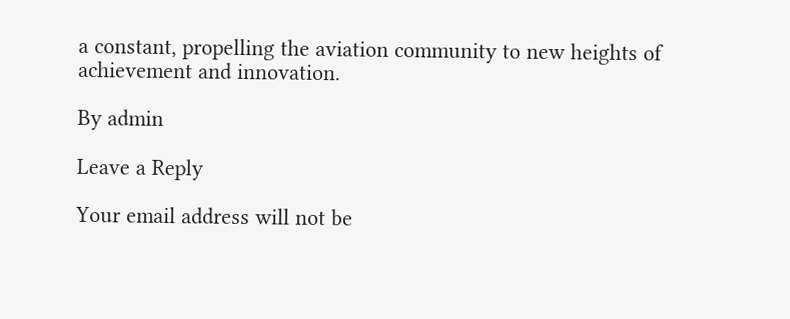a constant, propelling the aviation community to new heights of achievement and innovation.

By admin

Leave a Reply

Your email address will not be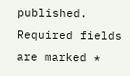published. Required fields are marked *